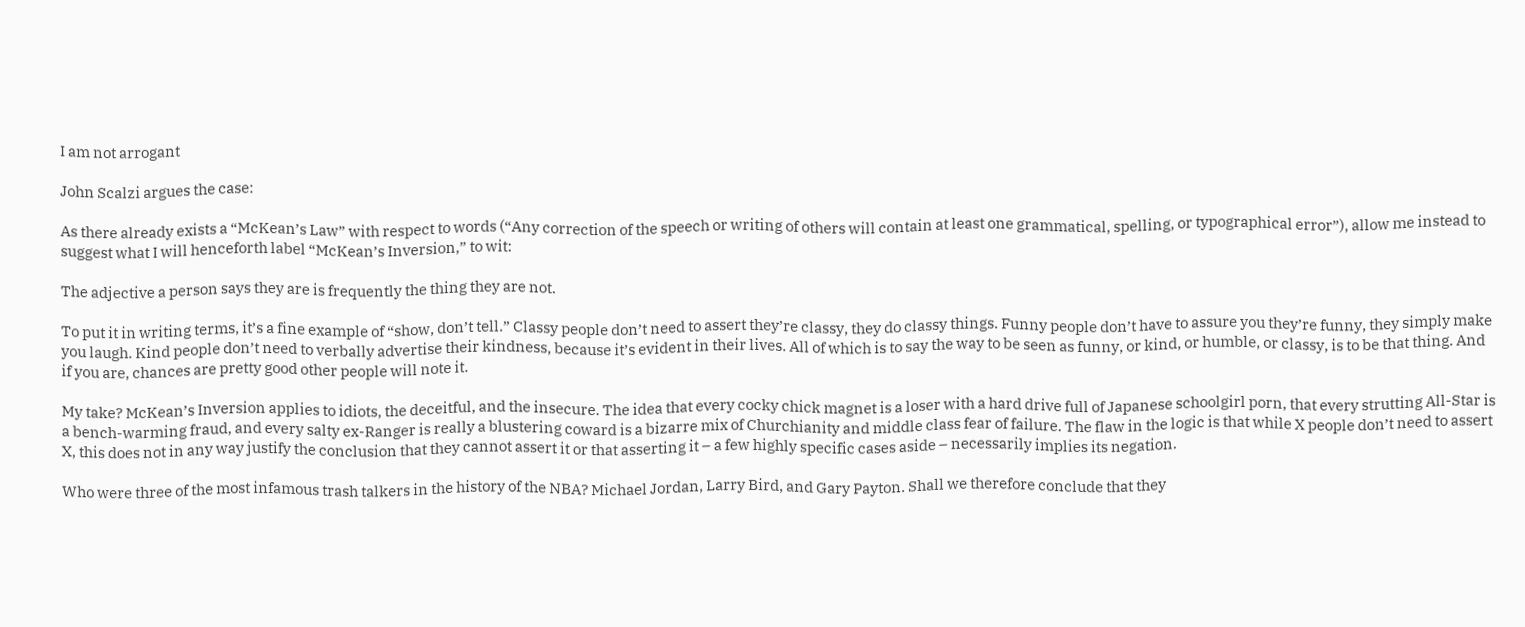I am not arrogant

John Scalzi argues the case:

As there already exists a “McKean’s Law” with respect to words (“Any correction of the speech or writing of others will contain at least one grammatical, spelling, or typographical error”), allow me instead to suggest what I will henceforth label “McKean’s Inversion,” to wit:

The adjective a person says they are is frequently the thing they are not.

To put it in writing terms, it’s a fine example of “show, don’t tell.” Classy people don’t need to assert they’re classy, they do classy things. Funny people don’t have to assure you they’re funny, they simply make you laugh. Kind people don’t need to verbally advertise their kindness, because it’s evident in their lives. All of which is to say the way to be seen as funny, or kind, or humble, or classy, is to be that thing. And if you are, chances are pretty good other people will note it.

My take? McKean’s Inversion applies to idiots, the deceitful, and the insecure. The idea that every cocky chick magnet is a loser with a hard drive full of Japanese schoolgirl porn, that every strutting All-Star is a bench-warming fraud, and every salty ex-Ranger is really a blustering coward is a bizarre mix of Churchianity and middle class fear of failure. The flaw in the logic is that while X people don’t need to assert X, this does not in any way justify the conclusion that they cannot assert it or that asserting it – a few highly specific cases aside – necessarily implies its negation.

Who were three of the most infamous trash talkers in the history of the NBA? Michael Jordan, Larry Bird, and Gary Payton. Shall we therefore conclude that they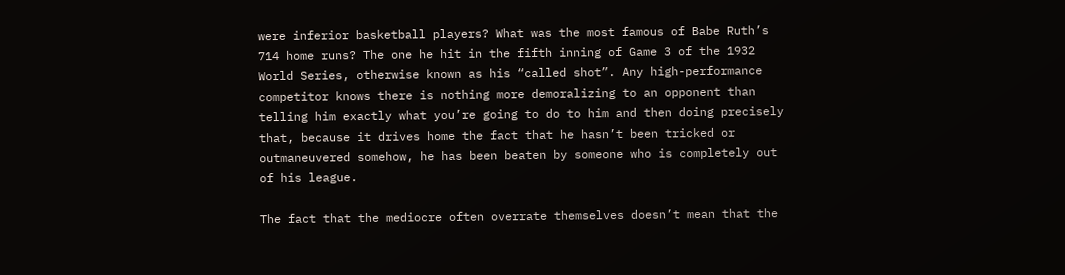were inferior basketball players? What was the most famous of Babe Ruth’s 714 home runs? The one he hit in the fifth inning of Game 3 of the 1932 World Series, otherwise known as his “called shot”. Any high-performance competitor knows there is nothing more demoralizing to an opponent than telling him exactly what you’re going to do to him and then doing precisely that, because it drives home the fact that he hasn’t been tricked or outmaneuvered somehow, he has been beaten by someone who is completely out of his league.

The fact that the mediocre often overrate themselves doesn’t mean that the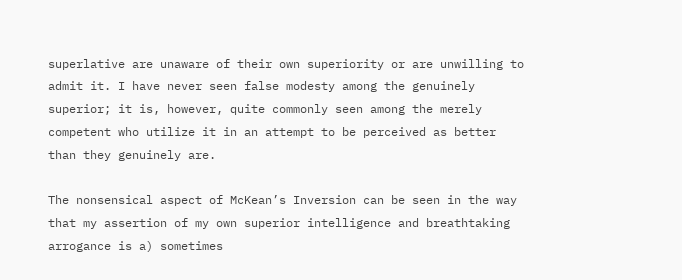superlative are unaware of their own superiority or are unwilling to admit it. I have never seen false modesty among the genuinely superior; it is, however, quite commonly seen among the merely competent who utilize it in an attempt to be perceived as better than they genuinely are.

The nonsensical aspect of McKean’s Inversion can be seen in the way that my assertion of my own superior intelligence and breathtaking arrogance is a) sometimes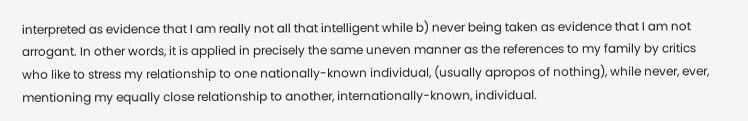interpreted as evidence that I am really not all that intelligent while b) never being taken as evidence that I am not arrogant. In other words, it is applied in precisely the same uneven manner as the references to my family by critics who like to stress my relationship to one nationally-known individual, (usually apropos of nothing), while never, ever, mentioning my equally close relationship to another, internationally-known, individual.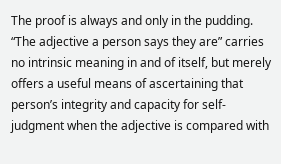The proof is always and only in the pudding. “The adjective a person says they are” carries no intrinsic meaning in and of itself, but merely offers a useful means of ascertaining that person’s integrity and capacity for self-judgment when the adjective is compared with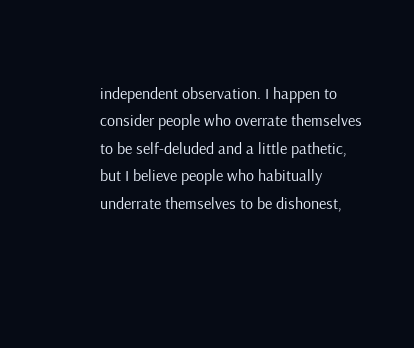independent observation. I happen to consider people who overrate themselves to be self-deluded and a little pathetic, but I believe people who habitually underrate themselves to be dishonest,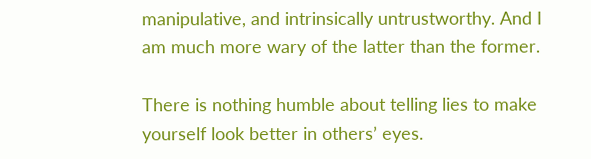manipulative, and intrinsically untrustworthy. And I am much more wary of the latter than the former.

There is nothing humble about telling lies to make yourself look better in others’ eyes.